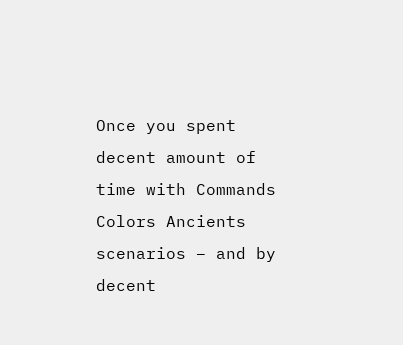Once you spent decent amount of time with Commands Colors Ancients scenarios – and by decent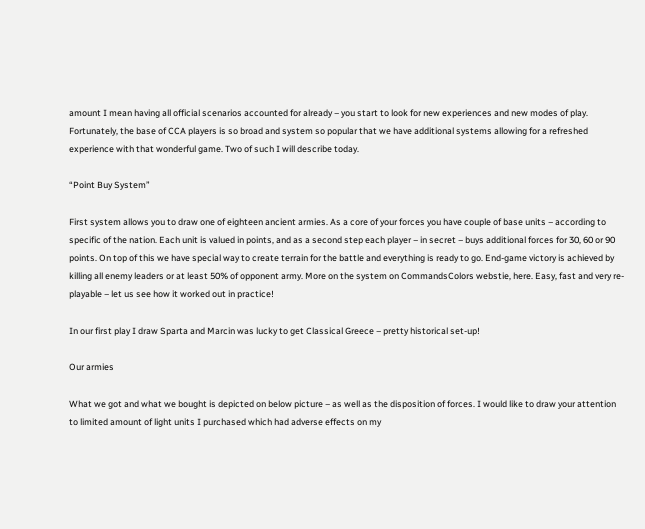amount I mean having all official scenarios accounted for already – you start to look for new experiences and new modes of play. Fortunately, the base of CCA players is so broad and system so popular that we have additional systems allowing for a refreshed experience with that wonderful game. Two of such I will describe today.

“Point Buy System”

First system allows you to draw one of eighteen ancient armies. As a core of your forces you have couple of base units – according to specific of the nation. Each unit is valued in points, and as a second step each player – in secret – buys additional forces for 30, 60 or 90 points. On top of this we have special way to create terrain for the battle and everything is ready to go. End-game victory is achieved by killing all enemy leaders or at least 50% of opponent army. More on the system on CommandsColors webstie, here. Easy, fast and very re-playable – let us see how it worked out in practice!

In our first play I draw Sparta and Marcin was lucky to get Classical Greece – pretty historical set-up!

Our armies

What we got and what we bought is depicted on below picture – as well as the disposition of forces. I would like to draw your attention to limited amount of light units I purchased which had adverse effects on my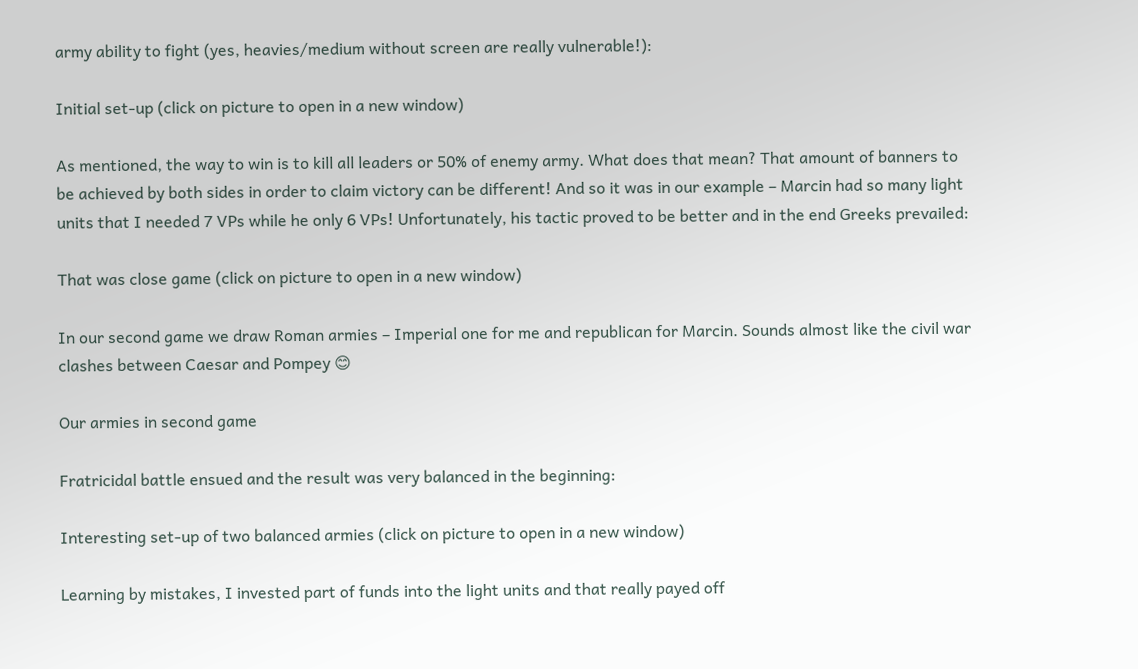army ability to fight (yes, heavies/medium without screen are really vulnerable!):

Initial set-up (click on picture to open in a new window)

As mentioned, the way to win is to kill all leaders or 50% of enemy army. What does that mean? That amount of banners to be achieved by both sides in order to claim victory can be different! And so it was in our example – Marcin had so many light units that I needed 7 VPs while he only 6 VPs! Unfortunately, his tactic proved to be better and in the end Greeks prevailed:

That was close game (click on picture to open in a new window)

In our second game we draw Roman armies – Imperial one for me and republican for Marcin. Sounds almost like the civil war clashes between Caesar and Pompey 😊

Our armies in second game

Fratricidal battle ensued and the result was very balanced in the beginning:

Interesting set-up of two balanced armies (click on picture to open in a new window)

Learning by mistakes, I invested part of funds into the light units and that really payed off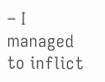– I managed to inflict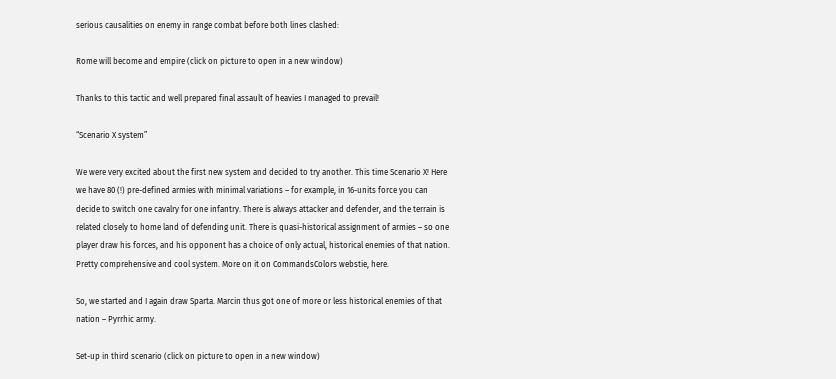serious causalities on enemy in range combat before both lines clashed:

Rome will become and empire (click on picture to open in a new window)

Thanks to this tactic and well prepared final assault of heavies I managed to prevail!

“Scenario X system”

We were very excited about the first new system and decided to try another. This time Scenario X! Here we have 80 (!) pre-defined armies with minimal variations – for example, in 16-units force you can decide to switch one cavalry for one infantry. There is always attacker and defender, and the terrain is related closely to home land of defending unit. There is quasi-historical assignment of armies – so one player draw his forces, and his opponent has a choice of only actual, historical enemies of that nation. Pretty comprehensive and cool system. More on it on CommandsColors webstie, here.

So, we started and I again draw Sparta. Marcin thus got one of more or less historical enemies of that nation – Pyrrhic army.

Set-up in third scenario (click on picture to open in a new window)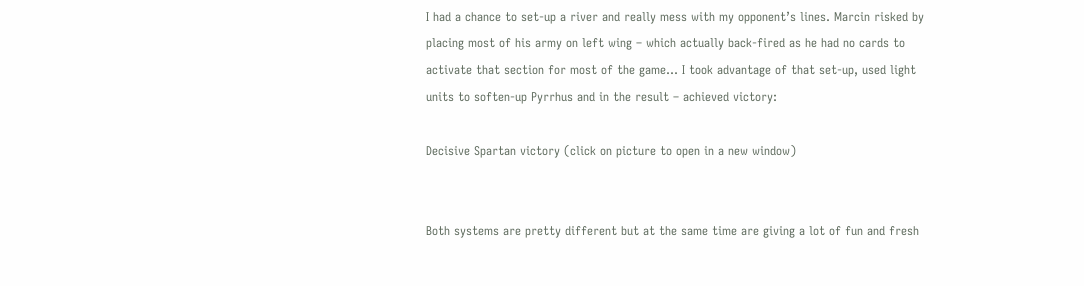I had a chance to set-up a river and really mess with my opponent’s lines. Marcin risked by placing most of his army on left wing – which actually back-fired as he had no cards to activate that section for most of the game… I took advantage of that set-up, used light units to soften-up Pyrrhus and in the result – achieved victory:

Decisive Spartan victory (click on picture to open in a new window)


Both systems are pretty different but at the same time are giving a lot of fun and fresh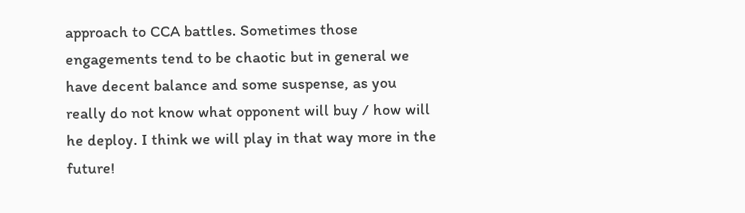approach to CCA battles. Sometimes those engagements tend to be chaotic but in general we have decent balance and some suspense, as you really do not know what opponent will buy / how will he deploy. I think we will play in that way more in the future!